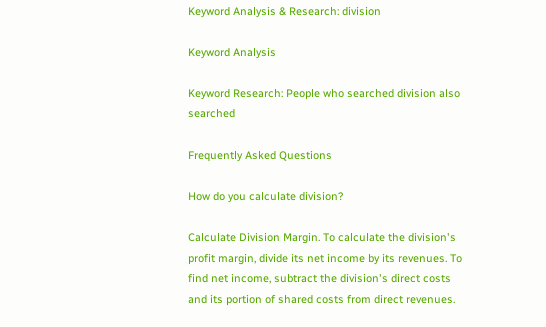Keyword Analysis & Research: division

Keyword Analysis

Keyword Research: People who searched division also searched

Frequently Asked Questions

How do you calculate division?

Calculate Division Margin. To calculate the division's profit margin, divide its net income by its revenues. To find net income, subtract the division's direct costs and its portion of shared costs from direct revenues.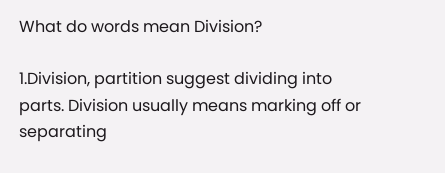What do words mean Division?

1.Division, partition suggest dividing into parts. Division usually means marking off or separating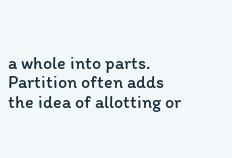a whole into parts. Partition often adds the idea of allotting or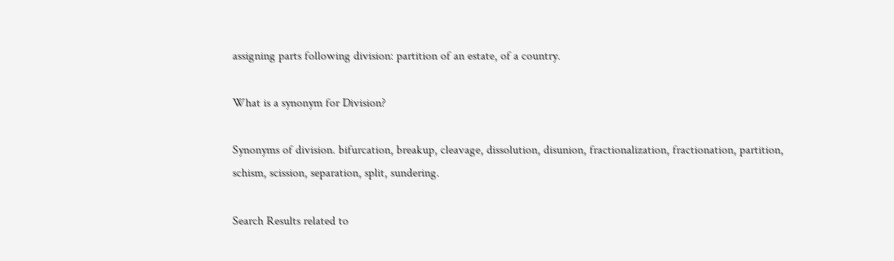assigning parts following division: partition of an estate, of a country.

What is a synonym for Division?

Synonyms of division. bifurcation, breakup, cleavage, dissolution, disunion, fractionalization, fractionation, partition, schism, scission, separation, split, sundering.

Search Results related to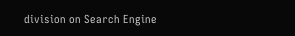division on Search Engine